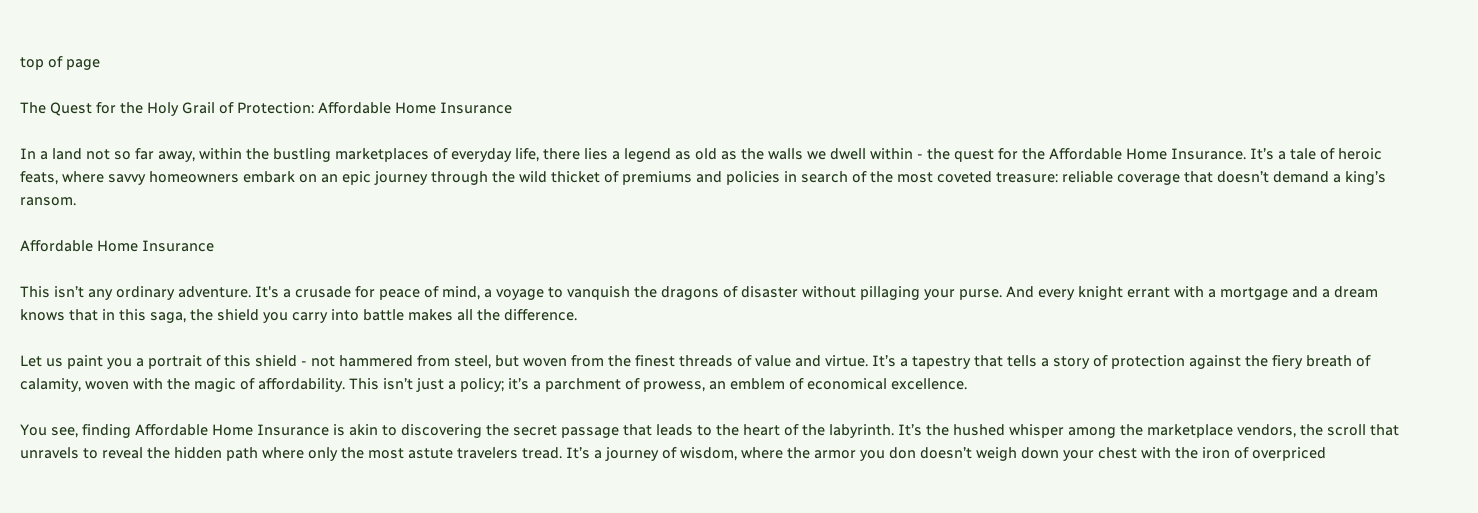top of page

The Quest for the Holy Grail of Protection: Affordable Home Insurance

In a land not so far away, within the bustling marketplaces of everyday life, there lies a legend as old as the walls we dwell within - the quest for the Affordable Home Insurance. It’s a tale of heroic feats, where savvy homeowners embark on an epic journey through the wild thicket of premiums and policies in search of the most coveted treasure: reliable coverage that doesn’t demand a king’s ransom.

Affordable Home Insurance

This isn’t any ordinary adventure. It's a crusade for peace of mind, a voyage to vanquish the dragons of disaster without pillaging your purse. And every knight errant with a mortgage and a dream knows that in this saga, the shield you carry into battle makes all the difference.

Let us paint you a portrait of this shield - not hammered from steel, but woven from the finest threads of value and virtue. It’s a tapestry that tells a story of protection against the fiery breath of calamity, woven with the magic of affordability. This isn’t just a policy; it’s a parchment of prowess, an emblem of economical excellence.

You see, finding Affordable Home Insurance is akin to discovering the secret passage that leads to the heart of the labyrinth. It’s the hushed whisper among the marketplace vendors, the scroll that unravels to reveal the hidden path where only the most astute travelers tread. It’s a journey of wisdom, where the armor you don doesn’t weigh down your chest with the iron of overpriced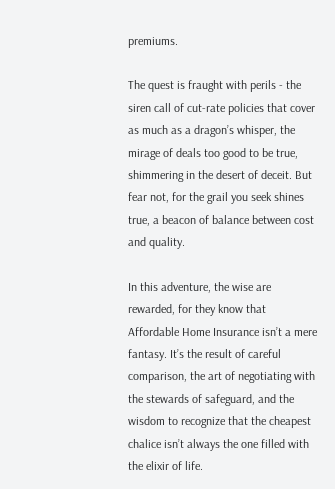premiums.

The quest is fraught with perils - the siren call of cut-rate policies that cover as much as a dragon’s whisper, the mirage of deals too good to be true, shimmering in the desert of deceit. But fear not, for the grail you seek shines true, a beacon of balance between cost and quality.

In this adventure, the wise are rewarded, for they know that Affordable Home Insurance isn’t a mere fantasy. It’s the result of careful comparison, the art of negotiating with the stewards of safeguard, and the wisdom to recognize that the cheapest chalice isn’t always the one filled with the elixir of life.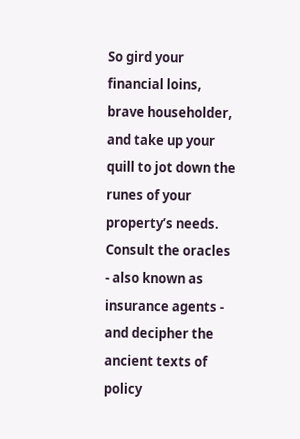So gird your financial loins, brave householder, and take up your quill to jot down the runes of your property’s needs. Consult the oracles - also known as insurance agents - and decipher the ancient texts of policy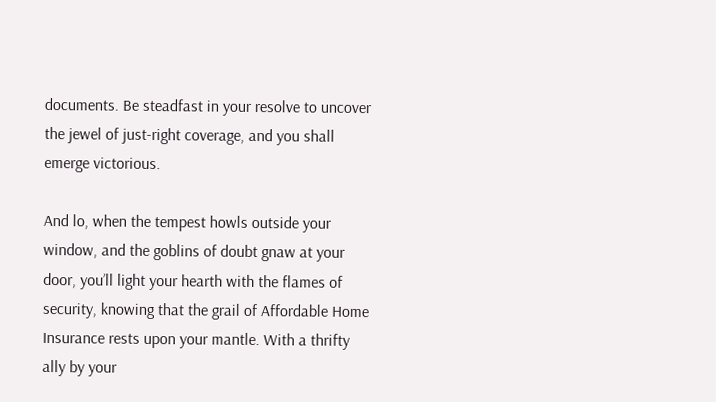documents. Be steadfast in your resolve to uncover the jewel of just-right coverage, and you shall emerge victorious.

And lo, when the tempest howls outside your window, and the goblins of doubt gnaw at your door, you’ll light your hearth with the flames of security, knowing that the grail of Affordable Home Insurance rests upon your mantle. With a thrifty ally by your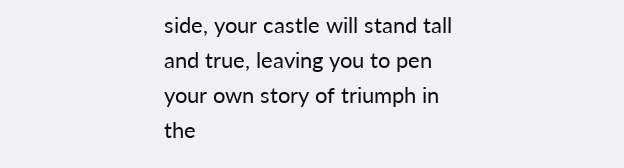side, your castle will stand tall and true, leaving you to pen your own story of triumph in the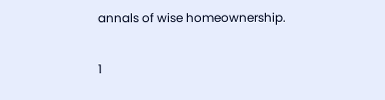annals of wise homeownership.

1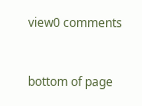view0 comments


bottom of page